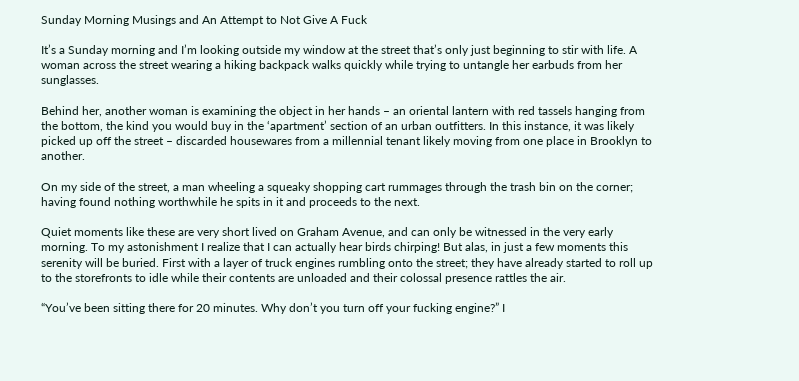Sunday Morning Musings and An Attempt to Not Give A Fuck

It’s a Sunday morning and I’m looking outside my window at the street that’s only just beginning to stir with life. A woman across the street wearing a hiking backpack walks quickly while trying to untangle her earbuds from her sunglasses.

Behind her, another woman is examining the object in her hands – an oriental lantern with red tassels hanging from the bottom, the kind you would buy in the ‘apartment’ section of an urban outfitters. In this instance, it was likely picked up off the street – discarded housewares from a millennial tenant likely moving from one place in Brooklyn to another.

On my side of the street, a man wheeling a squeaky shopping cart rummages through the trash bin on the corner; having found nothing worthwhile he spits in it and proceeds to the next.

Quiet moments like these are very short lived on Graham Avenue, and can only be witnessed in the very early morning. To my astonishment I realize that I can actually hear birds chirping! But alas, in just a few moments this serenity will be buried. First with a layer of truck engines rumbling onto the street; they have already started to roll up to the storefronts to idle while their contents are unloaded and their colossal presence rattles the air.

“You’ve been sitting there for 20 minutes. Why don’t you turn off your fucking engine?” I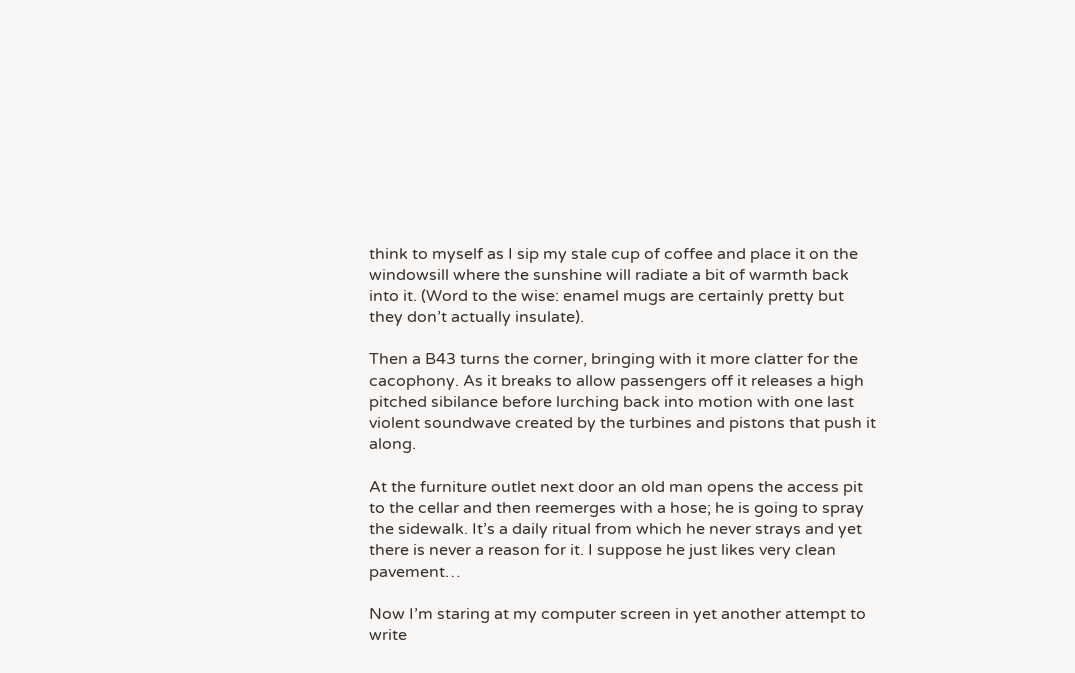think to myself as I sip my stale cup of coffee and place it on the windowsill where the sunshine will radiate a bit of warmth back into it. (Word to the wise: enamel mugs are certainly pretty but they don’t actually insulate).

Then a B43 turns the corner, bringing with it more clatter for the cacophony. As it breaks to allow passengers off it releases a high pitched sibilance before lurching back into motion with one last violent soundwave created by the turbines and pistons that push it along.

At the furniture outlet next door an old man opens the access pit to the cellar and then reemerges with a hose; he is going to spray the sidewalk. It’s a daily ritual from which he never strays and yet there is never a reason for it. I suppose he just likes very clean pavement…

Now I’m staring at my computer screen in yet another attempt to write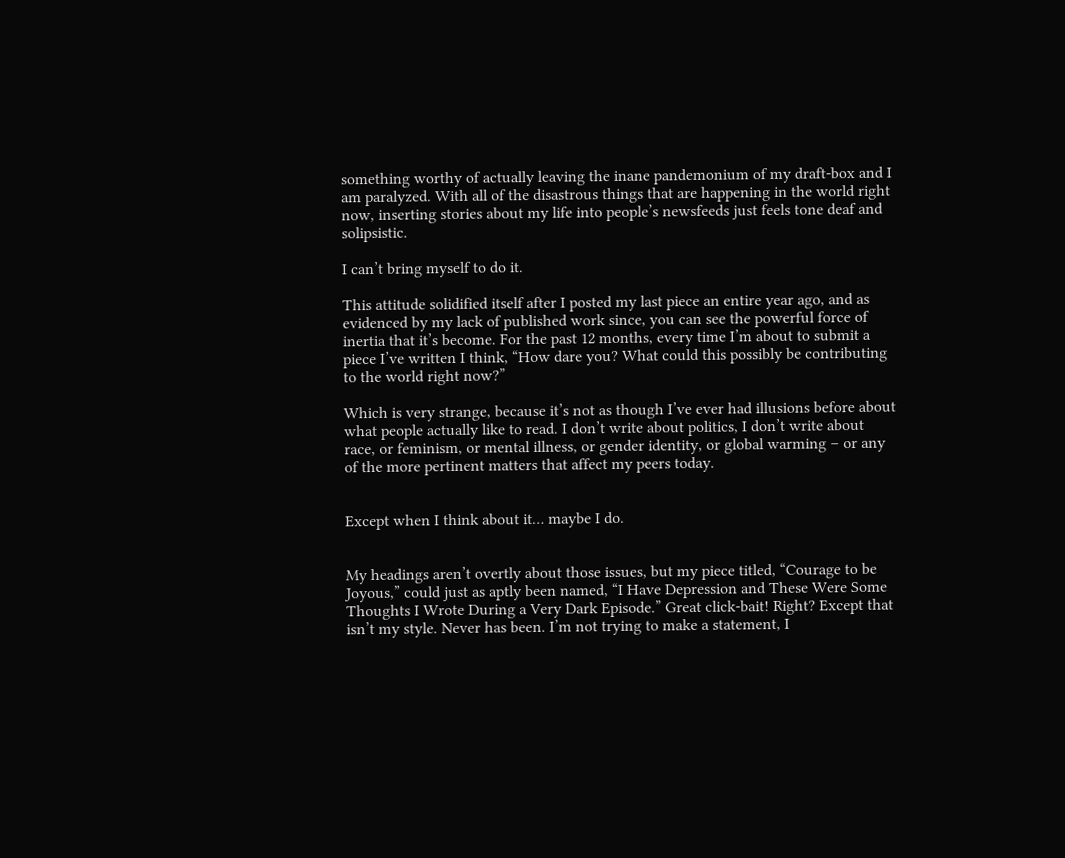something worthy of actually leaving the inane pandemonium of my draft-box and I am paralyzed. With all of the disastrous things that are happening in the world right now, inserting stories about my life into people’s newsfeeds just feels tone deaf and solipsistic.

I can’t bring myself to do it.

This attitude solidified itself after I posted my last piece an entire year ago, and as evidenced by my lack of published work since, you can see the powerful force of inertia that it’s become. For the past 12 months, every time I’m about to submit a piece I’ve written I think, “How dare you? What could this possibly be contributing to the world right now?”

Which is very strange, because it’s not as though I’ve ever had illusions before about what people actually like to read. I don’t write about politics, I don’t write about race, or feminism, or mental illness, or gender identity, or global warming – or any of the more pertinent matters that affect my peers today.


Except when I think about it… maybe I do.


My headings aren’t overtly about those issues, but my piece titled, “Courage to be Joyous,” could just as aptly been named, “I Have Depression and These Were Some Thoughts I Wrote During a Very Dark Episode.” Great click-bait! Right? Except that isn’t my style. Never has been. I’m not trying to make a statement, I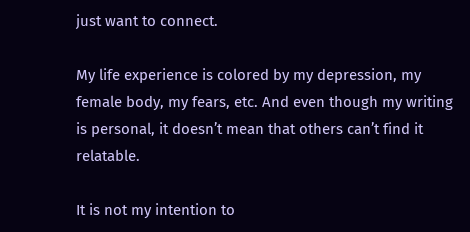just want to connect.

My life experience is colored by my depression, my female body, my fears, etc. And even though my writing is personal, it doesn’t mean that others can’t find it relatable.

It is not my intention to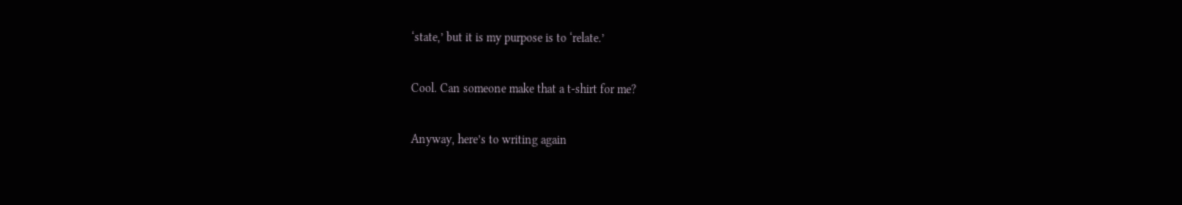‘state,’ but it is my purpose is to ‘relate.’

Cool. Can someone make that a t-shirt for me?

Anyway, here’s to writing again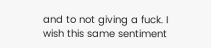and to not giving a fuck. I wish this same sentiment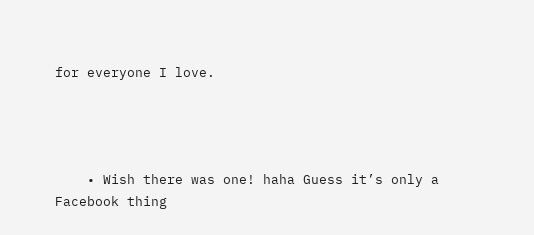for everyone I love.




    • Wish there was one! haha Guess it’s only a Facebook thing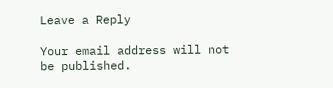Leave a Reply

Your email address will not be published.